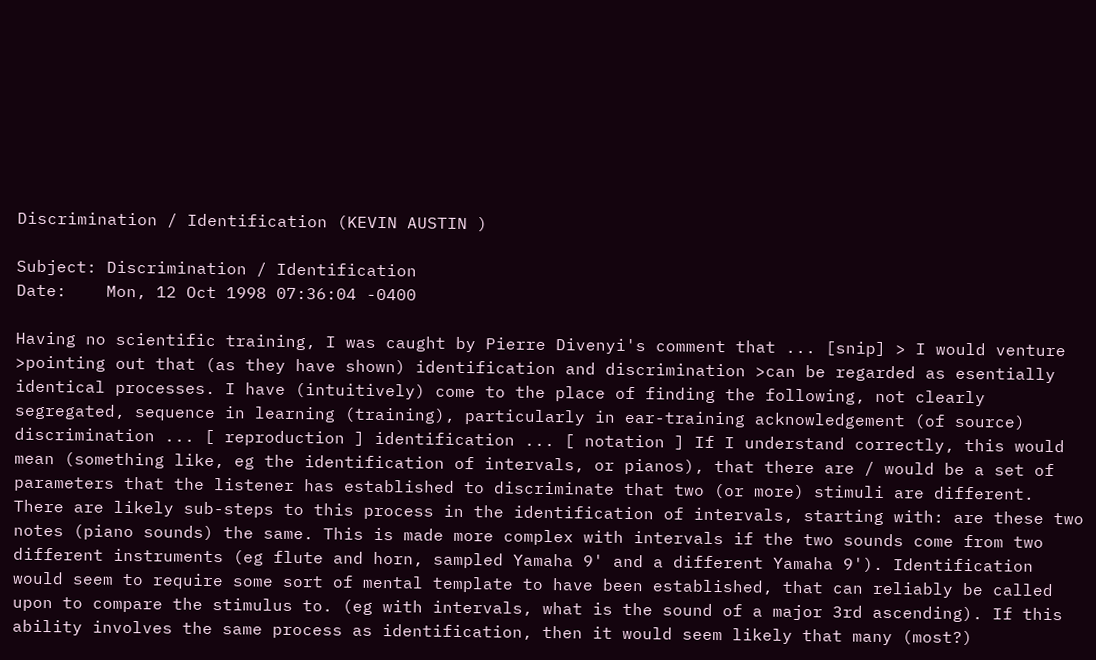Discrimination / Identification (KEVIN AUSTIN )

Subject: Discrimination / Identification
Date:    Mon, 12 Oct 1998 07:36:04 -0400

Having no scientific training, I was caught by Pierre Divenyi's comment that ... [snip] > I would venture >pointing out that (as they have shown) identification and discrimination >can be regarded as esentially identical processes. I have (intuitively) come to the place of finding the following, not clearly segregated, sequence in learning (training), particularly in ear-training acknowledgement (of source) discrimination ... [ reproduction ] identification ... [ notation ] If I understand correctly, this would mean (something like, eg the identification of intervals, or pianos), that there are / would be a set of parameters that the listener has established to discriminate that two (or more) stimuli are different. There are likely sub-steps to this process in the identification of intervals, starting with: are these two notes (piano sounds) the same. This is made more complex with intervals if the two sounds come from two different instruments (eg flute and horn, sampled Yamaha 9' and a different Yamaha 9'). Identification would seem to require some sort of mental template to have been established, that can reliably be called upon to compare the stimulus to. (eg with intervals, what is the sound of a major 3rd ascending). If this ability involves the same process as identification, then it would seem likely that many (most?)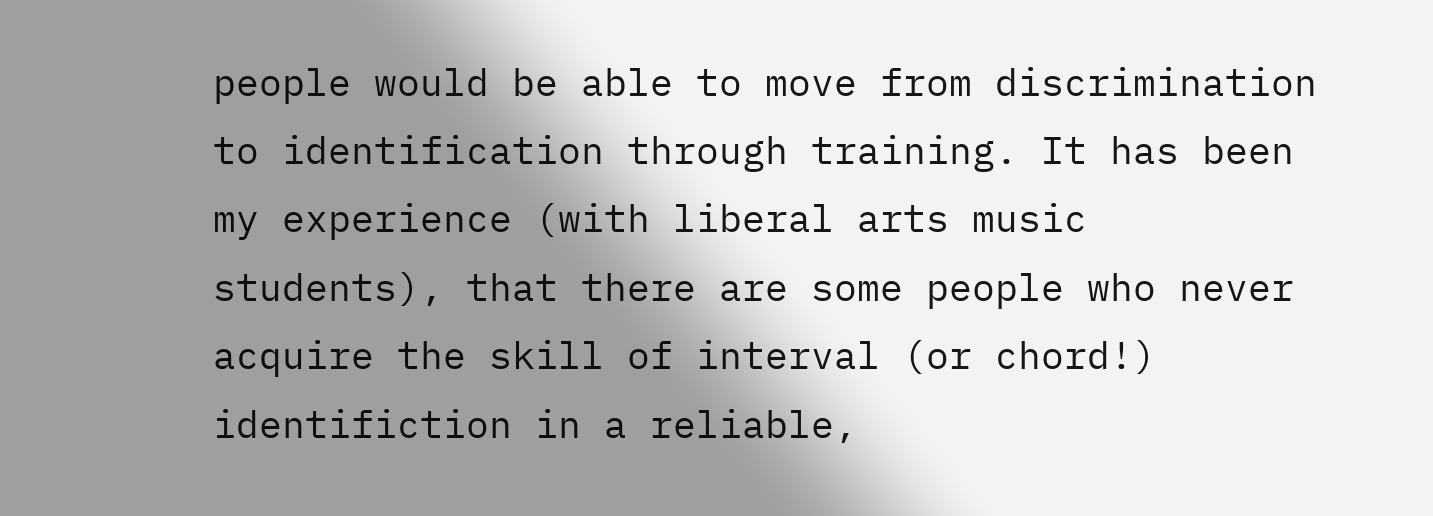people would be able to move from discrimination to identification through training. It has been my experience (with liberal arts music students), that there are some people who never acquire the skill of interval (or chord!) identifiction in a reliable,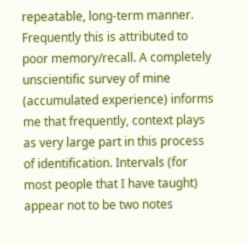repeatable, long-term manner. Frequently this is attributed to poor memory/recall. A completely unscientific survey of mine (accumulated experience) informs me that frequently, context plays as very large part in this process of identification. Intervals (for most people that I have taught) appear not to be two notes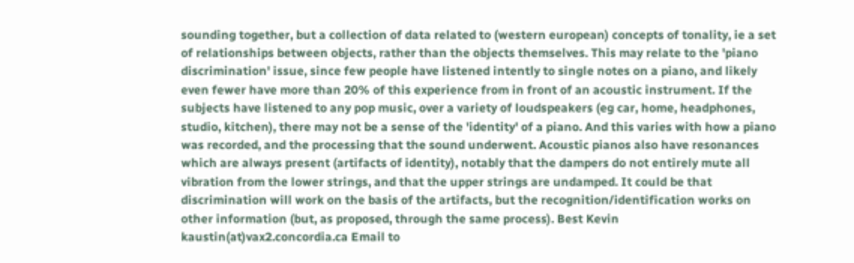sounding together, but a collection of data related to (western european) concepts of tonality, ie a set of relationships between objects, rather than the objects themselves. This may relate to the 'piano discrimination' issue, since few people have listened intently to single notes on a piano, and likely even fewer have more than 20% of this experience from in front of an acoustic instrument. If the subjects have listened to any pop music, over a variety of loudspeakers (eg car, home, headphones, studio, kitchen), there may not be a sense of the 'identity' of a piano. And this varies with how a piano was recorded, and the processing that the sound underwent. Acoustic pianos also have resonances which are always present (artifacts of identity), notably that the dampers do not entirely mute all vibration from the lower strings, and that the upper strings are undamped. It could be that discrimination will work on the basis of the artifacts, but the recognition/identification works on other information (but, as proposed, through the same process). Best Kevin kaustin(at)vax2.concordia.ca Email to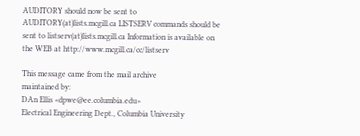AUDITORY should now be sent to AUDITORY(at)lists.mcgill.ca LISTSERV commands should be sent to listserv(at)lists.mcgill.ca Information is available on the WEB at http://www.mcgill.ca/cc/listserv

This message came from the mail archive
maintained by:
DAn Ellis <dpwe@ee.columbia.edu>
Electrical Engineering Dept., Columbia University